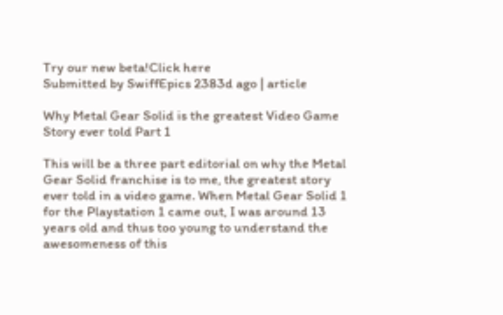Try our new beta!Click here
Submitted by SwiffEpics 2383d ago | article

Why Metal Gear Solid is the greatest Video Game Story ever told Part 1

This will be a three part editorial on why the Metal Gear Solid franchise is to me, the greatest story ever told in a video game. When Metal Gear Solid 1 for the Playstation 1 came out, I was around 13 years old and thus too young to understand the awesomeness of this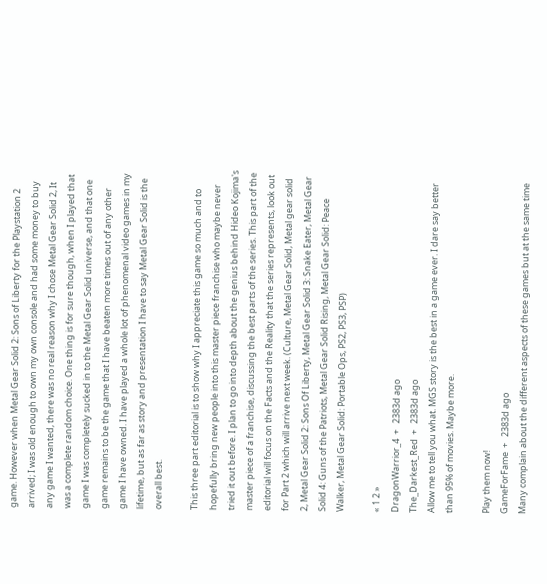game. However when Metal Gear Solid 2: Sons of Liberty for the Playstation 2 arrived; I was old enough to own my own console and had some money to buy any game I wanted, there was no real reason why I chose Metal Gear Solid 2, It was a complete random choice. One thing is for sure though, when I played that game I was completely sucked in to the Metal Gear Solid universe, and that one game remains to be the game that I have beaten more times out of any other game I have owned. I have played a whole lot of phenomenal video games in my lifetime, but as far as story and presentation I have to say Metal Gear Solid is the overall best.

This three part editorial is to show why I appreciate this game so much and to hopefully bring new people into this master piece franchise who maybe never tried it out before. I plan to go into depth about the genius behind Hideo Kojima's master piece of a franchise, discussing the best parts of the series. This part of the editorial will focus on the Facts and the Reality that the series represents, look out for Part 2 which will arrive next week. (Culture, Metal Gear Solid, Metal gear solid 2, Metal Gear Solid 2: Sons Of Liberty, Metal Gear Solid 3: Snake Eater, Metal Gear Solid 4: Guns of the Patriots, Metal Gear Solid Rising, Metal Gear Solid: Peace Walker, Metal Gear Solid: Portable Ops, PS2, PS3, PSP)

« 1 2 »
DragonWarrior_4  +   2383d ago
The_Darkest_Red  +   2383d ago
Allow me to tell you what. MGS story is the best in a game ever. I dare say better than 95% of movies. Maybe more.

Play them now!
GameForFame  +   2383d ago
Many complain about the different aspects of these games but at the same time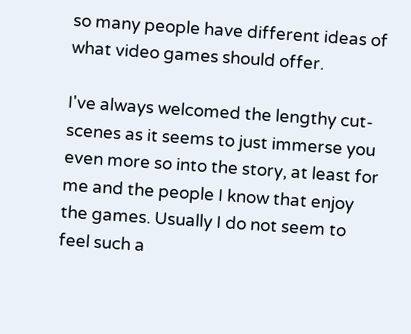so many people have different ideas of what video games should offer.

I've always welcomed the lengthy cut-scenes as it seems to just immerse you even more so into the story, at least for me and the people I know that enjoy the games. Usually I do not seem to feel such a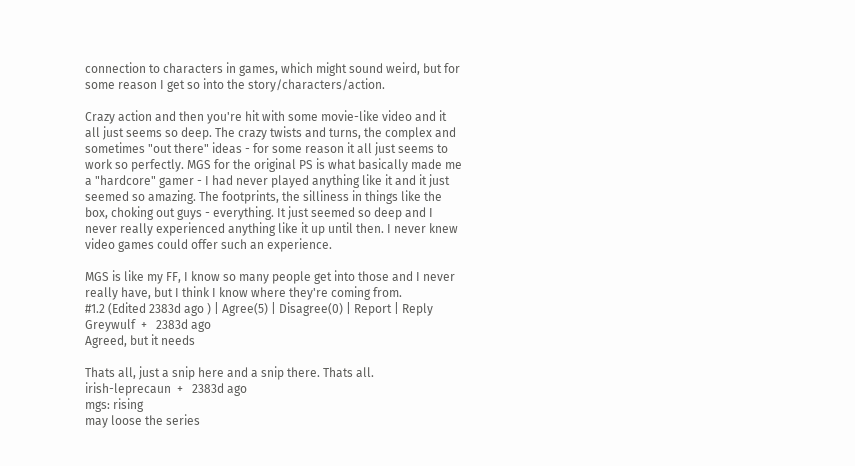connection to characters in games, which might sound weird, but for some reason I get so into the story/characters/action.

Crazy action and then you're hit with some movie-like video and it all just seems so deep. The crazy twists and turns, the complex and sometimes "out there" ideas - for some reason it all just seems to work so perfectly. MGS for the original PS is what basically made me a "hardcore" gamer - I had never played anything like it and it just seemed so amazing. The footprints, the silliness in things like the box, choking out guys - everything. It just seemed so deep and I never really experienced anything like it up until then. I never knew video games could offer such an experience.

MGS is like my FF, I know so many people get into those and I never really have, but I think I know where they're coming from.
#1.2 (Edited 2383d ago ) | Agree(5) | Disagree(0) | Report | Reply
Greywulf  +   2383d ago
Agreed, but it needs

Thats all, just a snip here and a snip there. Thats all.
irish-leprecaun  +   2383d ago
mgs: rising
may loose the series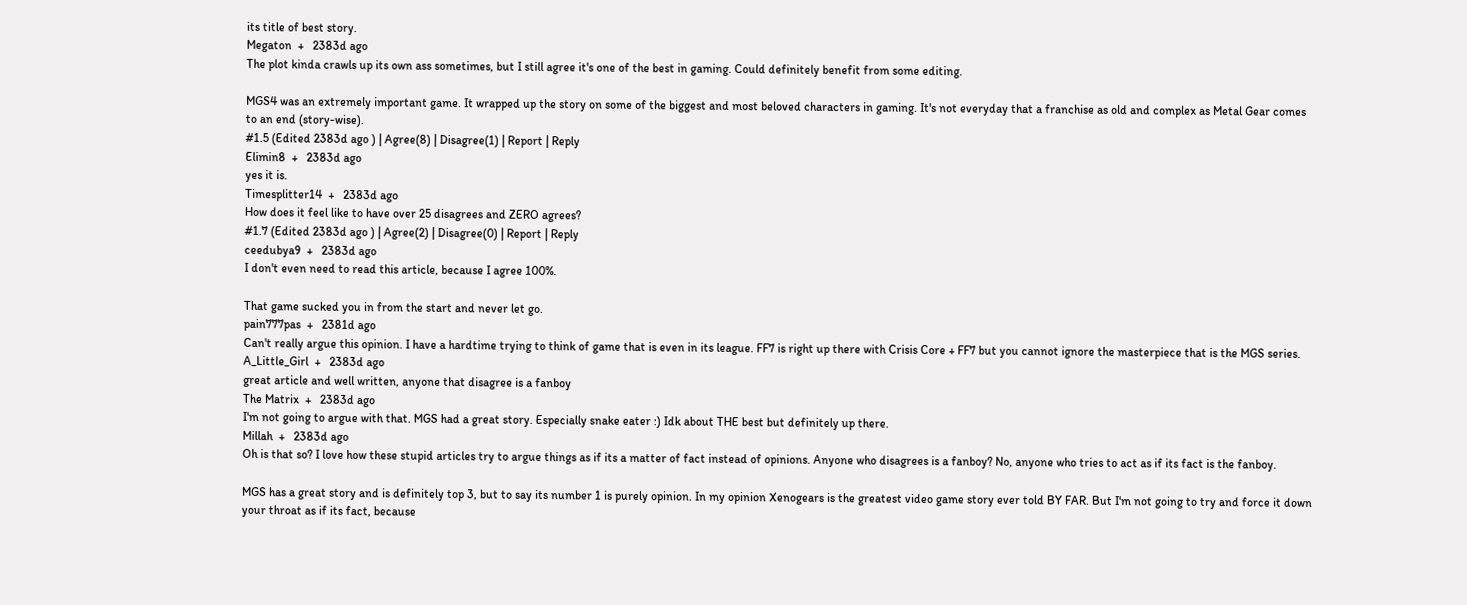its title of best story.
Megaton  +   2383d ago
The plot kinda crawls up its own ass sometimes, but I still agree it's one of the best in gaming. Could definitely benefit from some editing.

MGS4 was an extremely important game. It wrapped up the story on some of the biggest and most beloved characters in gaming. It's not everyday that a franchise as old and complex as Metal Gear comes to an end (story-wise).
#1.5 (Edited 2383d ago ) | Agree(8) | Disagree(1) | Report | Reply
Elimin8  +   2383d ago
yes it is.
Timesplitter14  +   2383d ago
How does it feel like to have over 25 disagrees and ZERO agrees?
#1.7 (Edited 2383d ago ) | Agree(2) | Disagree(0) | Report | Reply
ceedubya9  +   2383d ago
I don't even need to read this article, because I agree 100%.

That game sucked you in from the start and never let go.
pain777pas  +   2381d ago
Can't really argue this opinion. I have a hardtime trying to think of game that is even in its league. FF7 is right up there with Crisis Core + FF7 but you cannot ignore the masterpiece that is the MGS series.
A_Little_Girl  +   2383d ago
great article and well written, anyone that disagree is a fanboy
The Matrix  +   2383d ago
I'm not going to argue with that. MGS had a great story. Especially snake eater :) Idk about THE best but definitely up there.
Millah  +   2383d ago
Oh is that so? I love how these stupid articles try to argue things as if its a matter of fact instead of opinions. Anyone who disagrees is a fanboy? No, anyone who tries to act as if its fact is the fanboy.

MGS has a great story and is definitely top 3, but to say its number 1 is purely opinion. In my opinion Xenogears is the greatest video game story ever told BY FAR. But I'm not going to try and force it down your throat as if its fact, because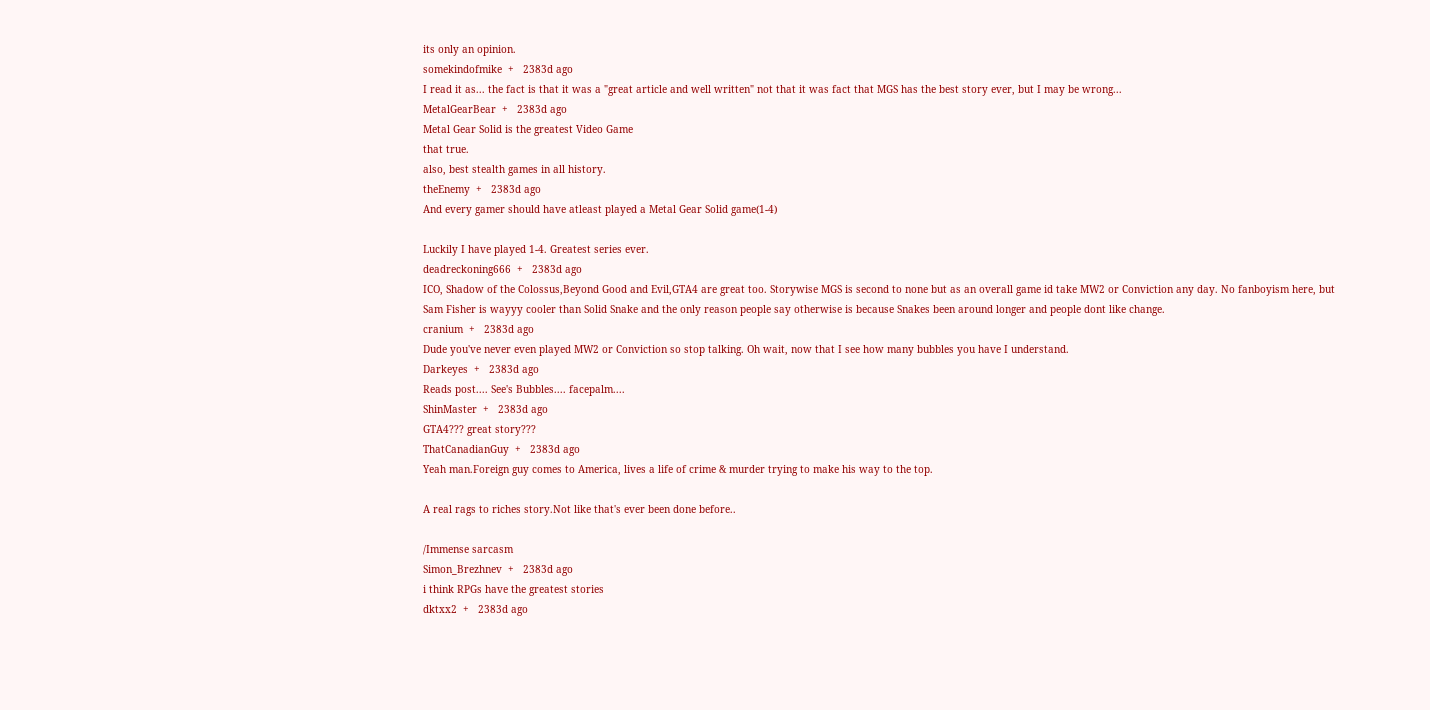its only an opinion.
somekindofmike  +   2383d ago
I read it as... the fact is that it was a "great article and well written" not that it was fact that MGS has the best story ever, but I may be wrong...
MetalGearBear  +   2383d ago
Metal Gear Solid is the greatest Video Game
that true.
also, best stealth games in all history.
theEnemy  +   2383d ago
And every gamer should have atleast played a Metal Gear Solid game(1-4)

Luckily I have played 1-4. Greatest series ever.
deadreckoning666  +   2383d ago
ICO, Shadow of the Colossus,Beyond Good and Evil,GTA4 are great too. Storywise MGS is second to none but as an overall game id take MW2 or Conviction any day. No fanboyism here, but Sam Fisher is wayyy cooler than Solid Snake and the only reason people say otherwise is because Snakes been around longer and people dont like change.
cranium  +   2383d ago
Dude you've never even played MW2 or Conviction so stop talking. Oh wait, now that I see how many bubbles you have I understand.
Darkeyes  +   2383d ago
Reads post.... See's Bubbles.... facepalm....
ShinMaster  +   2383d ago
GTA4??? great story???
ThatCanadianGuy  +   2383d ago
Yeah man.Foreign guy comes to America, lives a life of crime & murder trying to make his way to the top.

A real rags to riches story.Not like that's ever been done before..

/Immense sarcasm
Simon_Brezhnev  +   2383d ago
i think RPGs have the greatest stories
dktxx2  +   2383d ago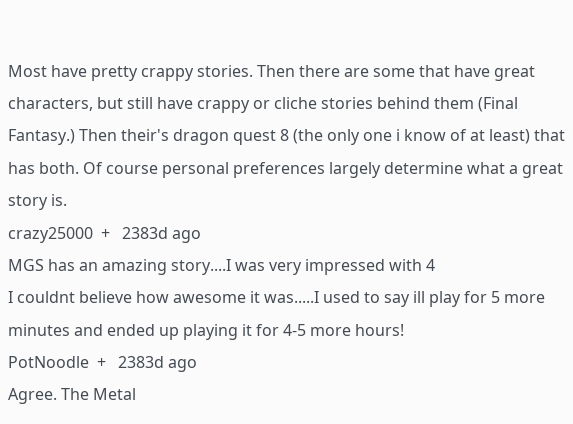Most have pretty crappy stories. Then there are some that have great characters, but still have crappy or cliche stories behind them (Final Fantasy.) Then their's dragon quest 8 (the only one i know of at least) that has both. Of course personal preferences largely determine what a great story is.
crazy25000  +   2383d ago
MGS has an amazing story....I was very impressed with 4
I couldnt believe how awesome it was.....I used to say ill play for 5 more minutes and ended up playing it for 4-5 more hours!
PotNoodle  +   2383d ago
Agree. The Metal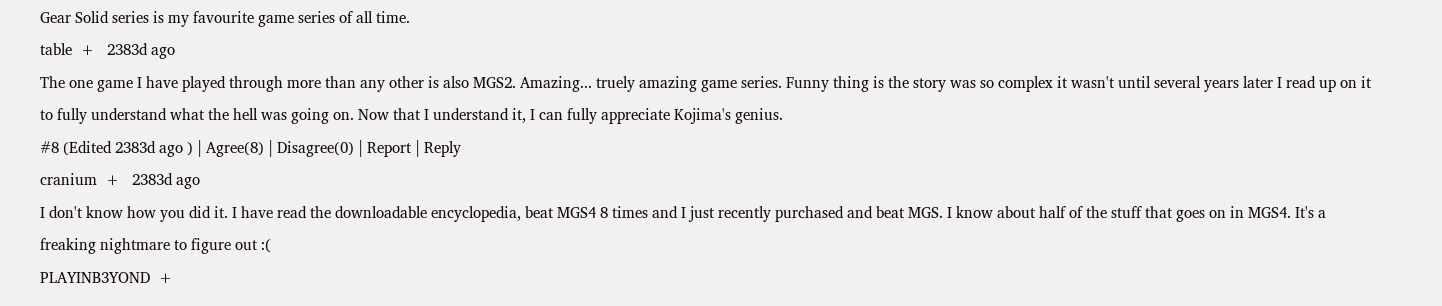Gear Solid series is my favourite game series of all time.
table  +   2383d ago
The one game I have played through more than any other is also MGS2. Amazing... truely amazing game series. Funny thing is the story was so complex it wasn't until several years later I read up on it to fully understand what the hell was going on. Now that I understand it, I can fully appreciate Kojima's genius.
#8 (Edited 2383d ago ) | Agree(8) | Disagree(0) | Report | Reply
cranium  +   2383d ago
I don't know how you did it. I have read the downloadable encyclopedia, beat MGS4 8 times and I just recently purchased and beat MGS. I know about half of the stuff that goes on in MGS4. It's a freaking nightmare to figure out :(
PLAYINB3YOND  +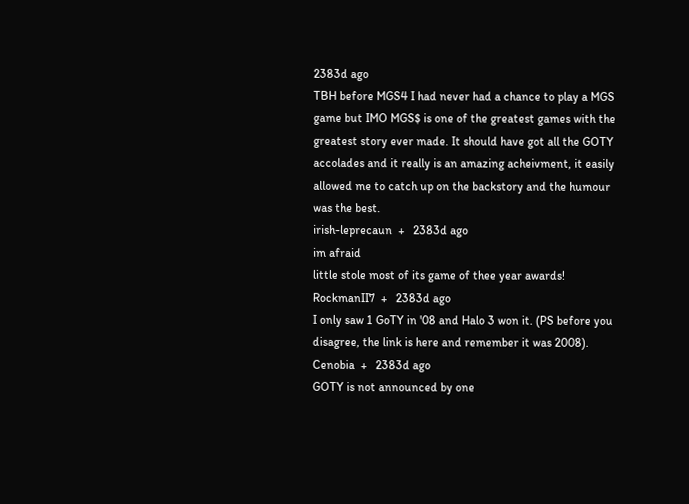2383d ago
TBH before MGS4 I had never had a chance to play a MGS game but IMO MGS$ is one of the greatest games with the greatest story ever made. It should have got all the GOTY accolades and it really is an amazing acheivment, it easily allowed me to catch up on the backstory and the humour was the best.
irish-leprecaun  +   2383d ago
im afraid
little stole most of its game of thee year awards!
RockmanII7  +   2383d ago
I only saw 1 GoTY in '08 and Halo 3 won it. (PS before you disagree, the link is here and remember it was 2008).
Cenobia  +   2383d ago
GOTY is not announced by one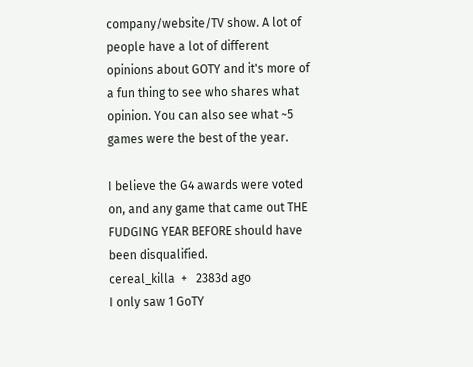company/website/TV show. A lot of people have a lot of different opinions about GOTY and it's more of a fun thing to see who shares what opinion. You can also see what ~5 games were the best of the year.

I believe the G4 awards were voted on, and any game that came out THE FUDGING YEAR BEFORE should have been disqualified.
cereal_killa  +   2383d ago
I only saw 1 GoTY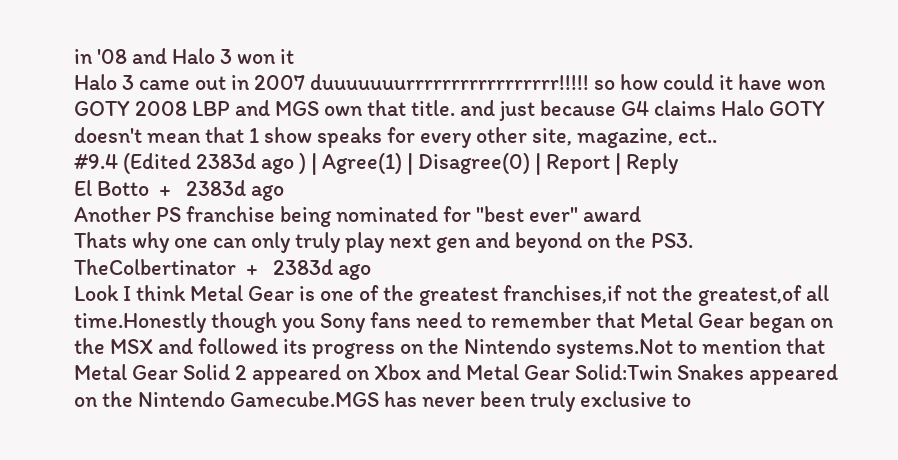in '08 and Halo 3 won it
Halo 3 came out in 2007 duuuuuuurrrrrrrrrrrrrrrrr!!!!! so how could it have won GOTY 2008 LBP and MGS own that title. and just because G4 claims Halo GOTY doesn't mean that 1 show speaks for every other site, magazine, ect..
#9.4 (Edited 2383d ago ) | Agree(1) | Disagree(0) | Report | Reply
El Botto  +   2383d ago
Another PS franchise being nominated for "best ever" award
Thats why one can only truly play next gen and beyond on the PS3.
TheColbertinator  +   2383d ago
Look I think Metal Gear is one of the greatest franchises,if not the greatest,of all time.Honestly though you Sony fans need to remember that Metal Gear began on the MSX and followed its progress on the Nintendo systems.Not to mention that Metal Gear Solid 2 appeared on Xbox and Metal Gear Solid:Twin Snakes appeared on the Nintendo Gamecube.MGS has never been truly exclusive to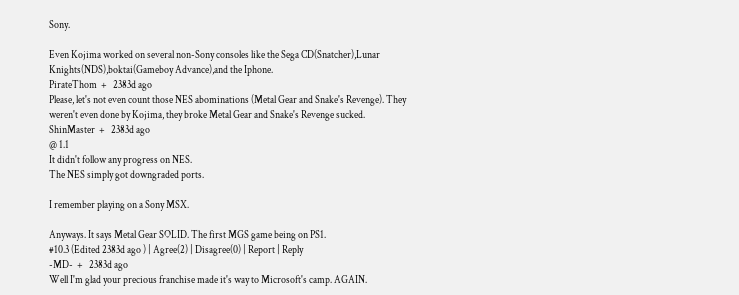Sony.

Even Kojima worked on several non-Sony consoles like the Sega CD(Snatcher),Lunar Knights(NDS),boktai(Gameboy Advance),and the Iphone.
PirateThom  +   2383d ago
Please, let's not even count those NES abominations (Metal Gear and Snake's Revenge). They weren't even done by Kojima, they broke Metal Gear and Snake's Revenge sucked.
ShinMaster  +   2383d ago
@ 1.1
It didn't follow any progress on NES.
The NES simply got downgraded ports.

I remember playing on a Sony MSX.

Anyways. It says Metal Gear SOLID. The first MGS game being on PS1.
#10.3 (Edited 2383d ago ) | Agree(2) | Disagree(0) | Report | Reply
-MD-  +   2383d ago
Well I'm glad your precious franchise made it's way to Microsoft's camp. AGAIN.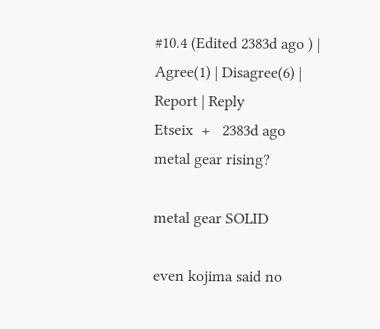#10.4 (Edited 2383d ago ) | Agree(1) | Disagree(6) | Report | Reply
Etseix  +   2383d ago
metal gear rising?

metal gear SOLID

even kojima said no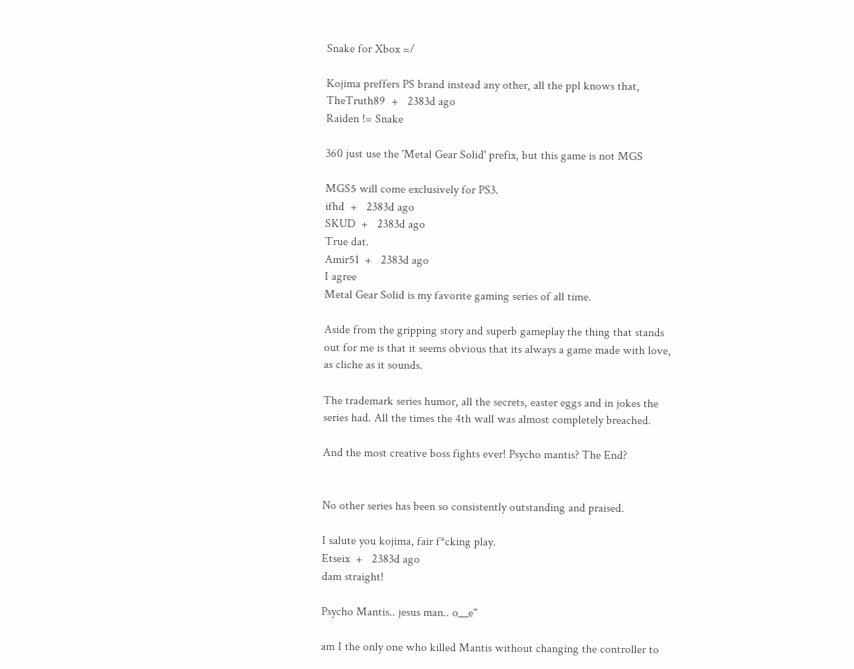Snake for Xbox =/

Kojima preffers PS brand instead any other, all the ppl knows that,
TheTruth89  +   2383d ago
Raiden != Snake

360 just use the 'Metal Gear Solid' prefix, but this game is not MGS

MGS5 will come exclusively for PS3.
ifhd  +   2383d ago
SKUD  +   2383d ago
True dat.
Amir51  +   2383d ago
I agree
Metal Gear Solid is my favorite gaming series of all time.

Aside from the gripping story and superb gameplay the thing that stands out for me is that it seems obvious that its always a game made with love, as cliche as it sounds.

The trademark series humor, all the secrets, easter eggs and in jokes the series had. All the times the 4th wall was almost completely breached.

And the most creative boss fights ever! Psycho mantis? The End?


No other series has been so consistently outstanding and praised.

I salute you kojima, fair f*cking play.
Etseix  +   2383d ago
dam straight!

Psycho Mantis.. jesus man.. o__e''

am I the only one who killed Mantis without changing the controller to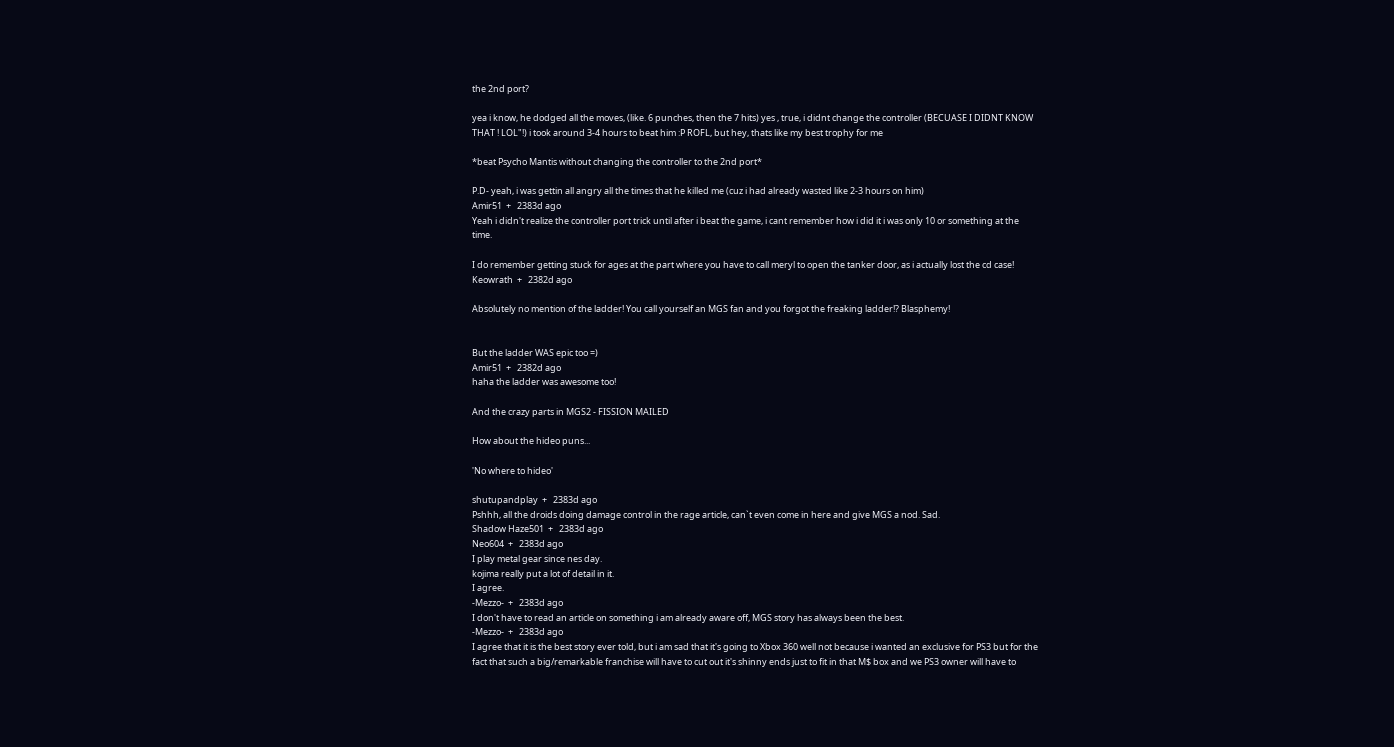the 2nd port?

yea i know, he dodged all the moves, (like. 6 punches, then the 7 hits) yes , true, i didnt change the controller (BECUASE I DIDNT KNOW THAT ! LOL"!) i took around 3-4 hours to beat him :P ROFL, but hey, thats like my best trophy for me

*beat Psycho Mantis without changing the controller to the 2nd port*

P.D- yeah, i was gettin all angry all the times that he killed me (cuz i had already wasted like 2-3 hours on him)
Amir51  +   2383d ago
Yeah i didn't realize the controller port trick until after i beat the game, i cant remember how i did it i was only 10 or something at the time.

I do remember getting stuck for ages at the part where you have to call meryl to open the tanker door, as i actually lost the cd case!
Keowrath  +   2382d ago

Absolutely no mention of the ladder! You call yourself an MGS fan and you forgot the freaking ladder!? Blasphemy!


But the ladder WAS epic too =)
Amir51  +   2382d ago
haha the ladder was awesome too!

And the crazy parts in MGS2 - FISSION MAILED

How about the hideo puns...

'No where to hideo'

shutupandplay  +   2383d ago
Pshhh, all the droids doing damage control in the rage article, can`t even come in here and give MGS a nod. Sad.
Shadow Haze501  +   2383d ago
Neo604  +   2383d ago
I play metal gear since nes day.
kojima really put a lot of detail in it.
I agree.
-Mezzo-  +   2383d ago
I don't have to read an article on something i am already aware off, MGS story has always been the best.
-Mezzo-  +   2383d ago
I agree that it is the best story ever told, but i am sad that it's going to Xbox 360 well not because i wanted an exclusive for PS3 but for the fact that such a big/remarkable franchise will have to cut out it's shinny ends just to fit in that M$ box and we PS3 owner will have to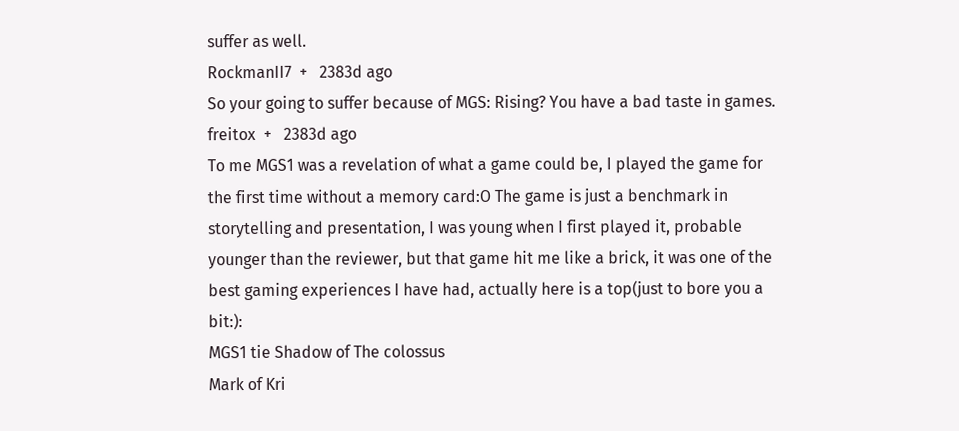suffer as well.
RockmanII7  +   2383d ago
So your going to suffer because of MGS: Rising? You have a bad taste in games.
freitox  +   2383d ago
To me MGS1 was a revelation of what a game could be, I played the game for the first time without a memory card:O The game is just a benchmark in storytelling and presentation, I was young when I first played it, probable younger than the reviewer, but that game hit me like a brick, it was one of the best gaming experiences I have had, actually here is a top(just to bore you a bit:):
MGS1 tie Shadow of The colossus
Mark of Kri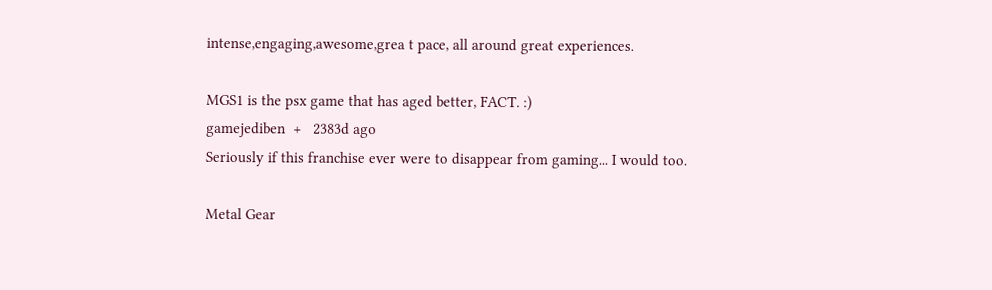intense,engaging,awesome,grea t pace, all around great experiences.

MGS1 is the psx game that has aged better, FACT. :)
gamejediben  +   2383d ago
Seriously if this franchise ever were to disappear from gaming... I would too.

Metal Gear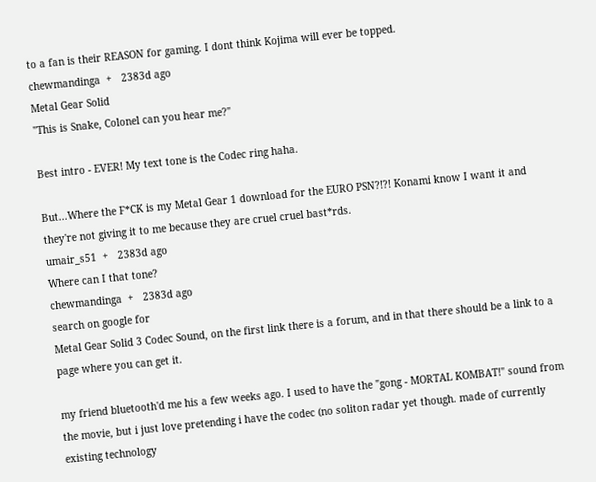to a fan is their REASON for gaming. I dont think Kojima will ever be topped.
chewmandinga  +   2383d ago
Metal Gear Solid
"This is Snake, Colonel can you hear me?"

Best intro - EVER! My text tone is the Codec ring haha.

But...Where the F*CK is my Metal Gear 1 download for the EURO PSN?!?! Konami know I want it and they're not giving it to me because they are cruel cruel bast*rds.
umair_s51  +   2383d ago
Where can I that tone?
chewmandinga  +   2383d ago
search on google for
Metal Gear Solid 3 Codec Sound, on the first link there is a forum, and in that there should be a link to a page where you can get it.

my friend bluetooth'd me his a few weeks ago. I used to have the "gong - MORTAL KOMBAT!" sound from the movie, but i just love pretending i have the codec (no soliton radar yet though. made of currently existing technology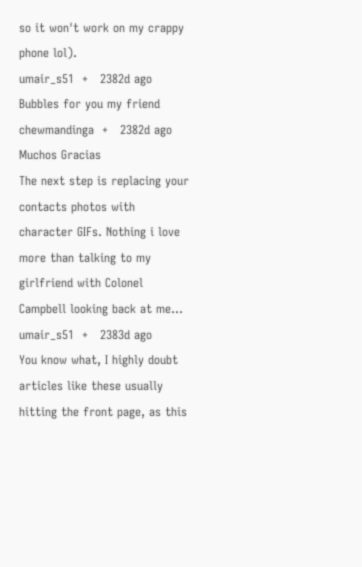so it won't work on my crappy phone lol).
umair_s51  +   2382d ago
Bubbles for you my friend
chewmandinga  +   2382d ago
Muchos Gracias
The next step is replacing your contacts photos with character GIFs. Nothing i love more than talking to my girlfriend with Colonel Campbell looking back at me...
umair_s51  +   2383d ago
You know what, I highly doubt articles like these usually hitting the front page, as this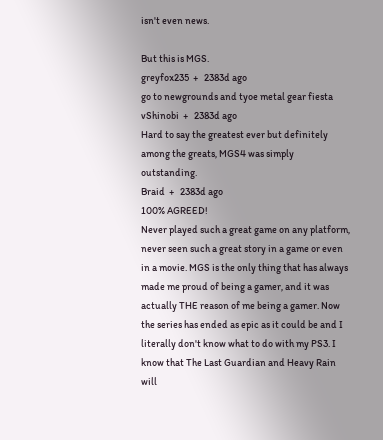isn't even news.

But this is MGS.
greyfox235  +   2383d ago
go to newgrounds and tyoe metal gear fiesta
vShinobi  +   2383d ago
Hard to say the greatest ever but definitely among the greats, MGS4 was simply outstanding.
Braid  +   2383d ago
100% AGREED!
Never played such a great game on any platform, never seen such a great story in a game or even in a movie. MGS is the only thing that has always made me proud of being a gamer, and it was actually THE reason of me being a gamer. Now the series has ended as epic as it could be and I literally don't know what to do with my PS3. I know that The Last Guardian and Heavy Rain will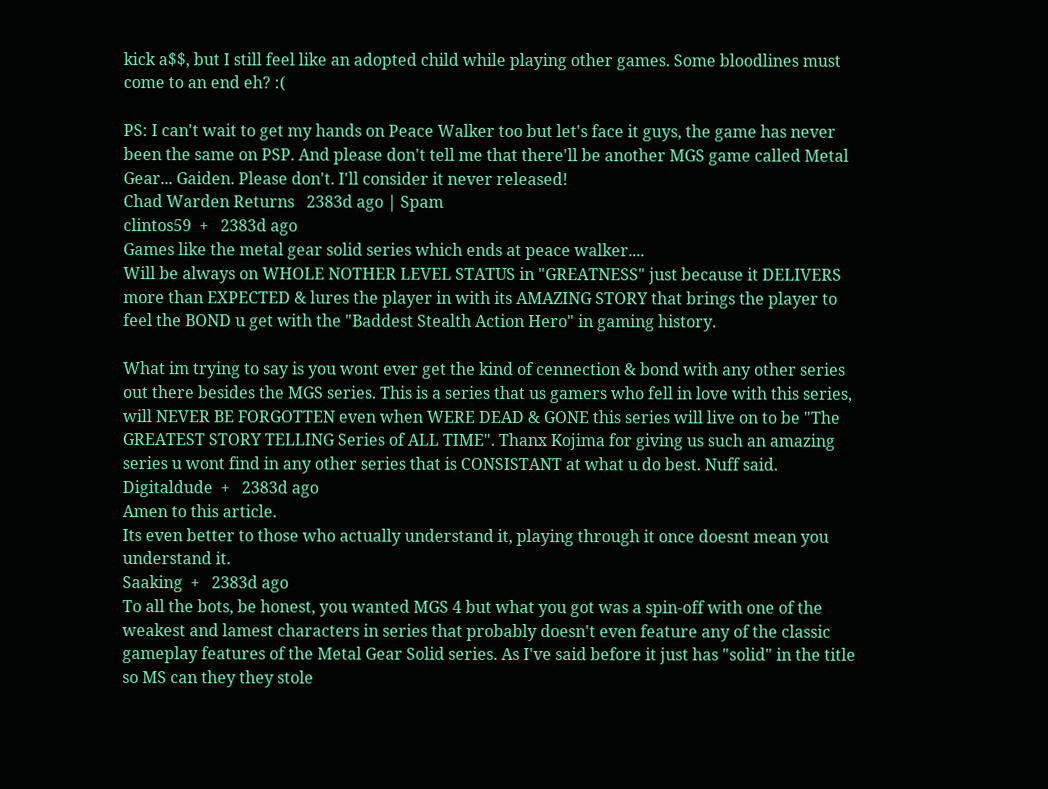kick a$$, but I still feel like an adopted child while playing other games. Some bloodlines must come to an end eh? :(

PS: I can't wait to get my hands on Peace Walker too but let's face it guys, the game has never been the same on PSP. And please don't tell me that there'll be another MGS game called Metal Gear... Gaiden. Please don't. I'll consider it never released!
Chad Warden Returns   2383d ago | Spam
clintos59  +   2383d ago
Games like the metal gear solid series which ends at peace walker....
Will be always on WHOLE NOTHER LEVEL STATUS in "GREATNESS" just because it DELIVERS more than EXPECTED & lures the player in with its AMAZING STORY that brings the player to feel the BOND u get with the "Baddest Stealth Action Hero" in gaming history.

What im trying to say is you wont ever get the kind of cennection & bond with any other series out there besides the MGS series. This is a series that us gamers who fell in love with this series, will NEVER BE FORGOTTEN even when WERE DEAD & GONE this series will live on to be "The GREATEST STORY TELLING Series of ALL TIME". Thanx Kojima for giving us such an amazing series u wont find in any other series that is CONSISTANT at what u do best. Nuff said.
Digitaldude  +   2383d ago
Amen to this article.
Its even better to those who actually understand it, playing through it once doesnt mean you understand it.
Saaking  +   2383d ago
To all the bots, be honest, you wanted MGS 4 but what you got was a spin-off with one of the weakest and lamest characters in series that probably doesn't even feature any of the classic gameplay features of the Metal Gear Solid series. As I've said before it just has "solid" in the title so MS can they they stole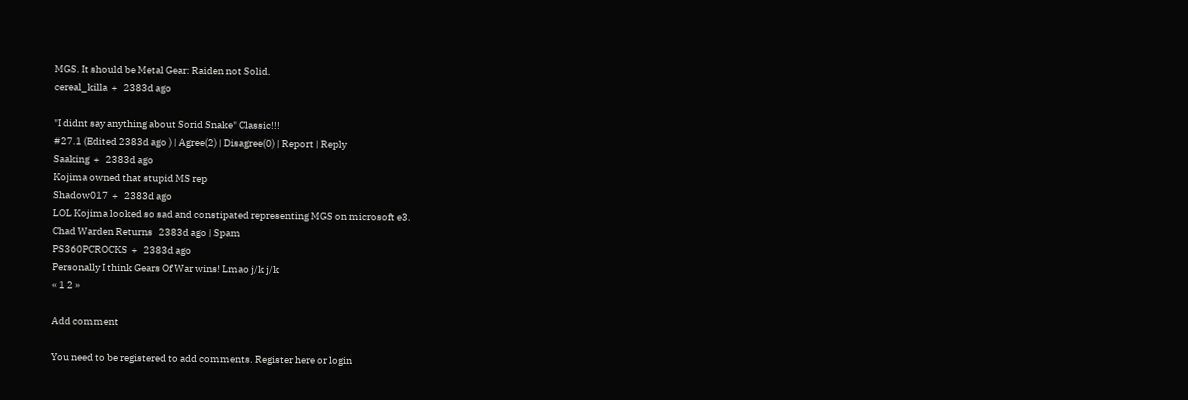MGS. It should be Metal Gear: Raiden not Solid.
cereal_killa  +   2383d ago

"I didnt say anything about Sorid Snake" Classic!!!
#27.1 (Edited 2383d ago ) | Agree(2) | Disagree(0) | Report | Reply
Saaking  +   2383d ago
Kojima owned that stupid MS rep
Shadow017  +   2383d ago
LOL Kojima looked so sad and constipated representing MGS on microsoft e3.
Chad Warden Returns   2383d ago | Spam
PS360PCROCKS  +   2383d ago
Personally I think Gears Of War wins! Lmao j/k j/k
« 1 2 »

Add comment

You need to be registered to add comments. Register here or login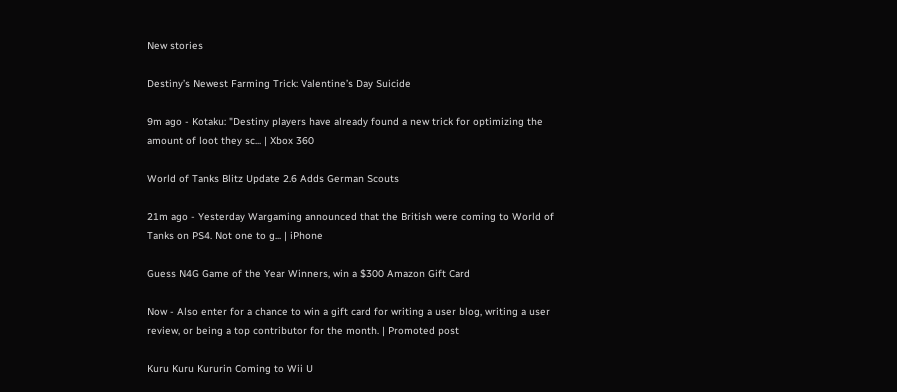New stories

Destiny’s Newest Farming Trick: Valentine’s Day Suicide

9m ago - Kotaku: "Destiny players have already found a new trick for optimizing the amount of loot they sc... | Xbox 360

World of Tanks Blitz Update 2.6 Adds German Scouts

21m ago - Yesterday Wargaming announced that the British were coming to World of Tanks on PS4. Not one to g... | iPhone

Guess N4G Game of the Year Winners, win a $300 Amazon Gift Card

Now - Also enter for a chance to win a gift card for writing a user blog, writing a user review, or being a top contributor for the month. | Promoted post

Kuru Kuru Kururin Coming to Wii U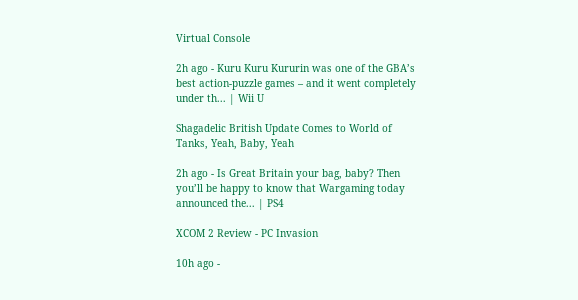Virtual Console

2h ago - Kuru Kuru Kururin was one of the GBA’s best action-puzzle games – and it went completely under th... | Wii U

Shagadelic British Update Comes to World of Tanks, Yeah, Baby, Yeah

2h ago - Is Great Britain your bag, baby? Then you’ll be happy to know that Wargaming today announced the... | PS4

XCOM 2 Review - PC Invasion

10h ago -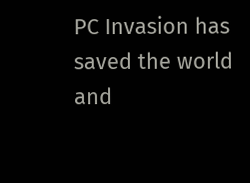PC Invasion has saved the world and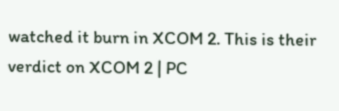watched it burn in XCOM 2. This is their verdict on XCOM 2 | PC